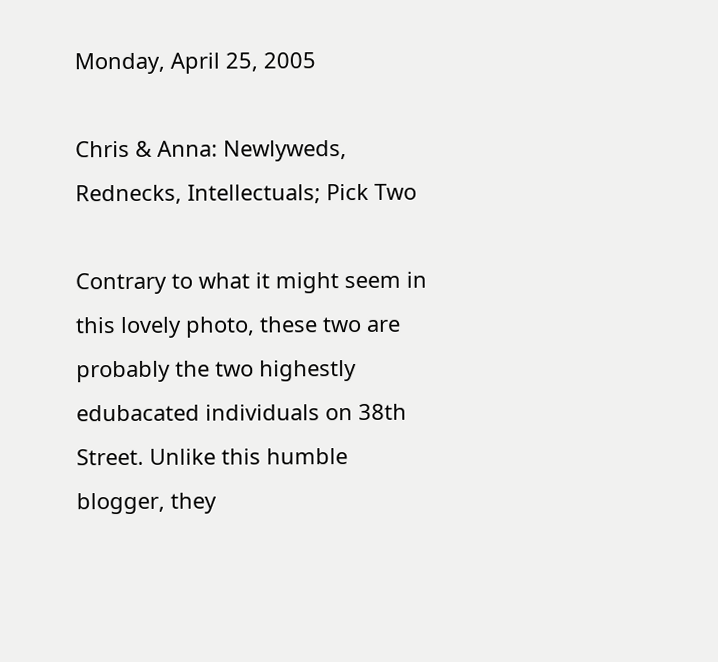Monday, April 25, 2005

Chris & Anna: Newlyweds, Rednecks, Intellectuals; Pick Two

Contrary to what it might seem in this lovely photo, these two are probably the two highestly edubacated individuals on 38th Street. Unlike this humble blogger, they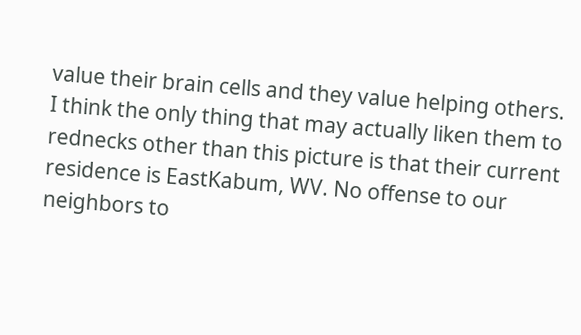value their brain cells and they value helping others. I think the only thing that may actually liken them to rednecks other than this picture is that their current residence is EastKabum, WV. No offense to our neighbors to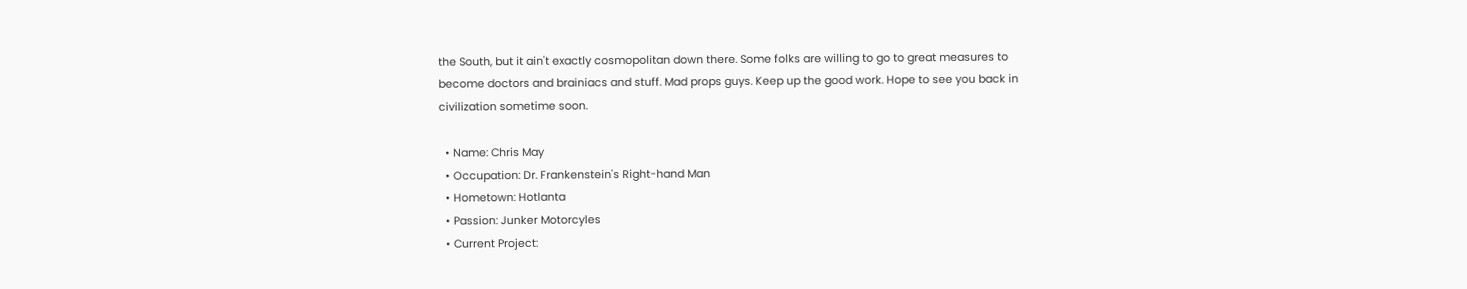the South, but it ain't exactly cosmopolitan down there. Some folks are willing to go to great measures to become doctors and brainiacs and stuff. Mad props guys. Keep up the good work. Hope to see you back in civilization sometime soon.

  • Name: Chris May
  • Occupation: Dr. Frankenstein's Right-hand Man
  • Hometown: Hotlanta
  • Passion: Junker Motorcyles
  • Current Project: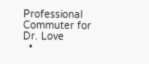Professional Commuter for Dr. Love
  •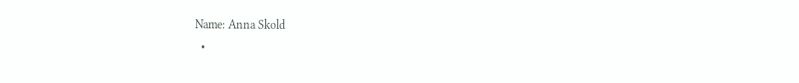Name: Anna Skold
  •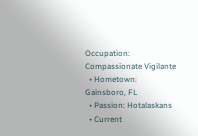Occupation: Compassionate Vigilante
  • Hometown: Gainsboro, FL
  • Passion: Hotalaskans
  • Current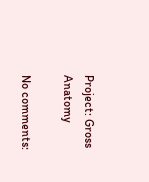Project: Gross Anatomy

No comments: